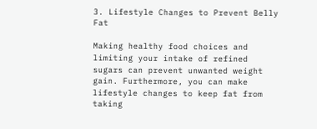3. Lifestyle Changes to Prevent Belly Fat

Making healthy food choices and limiting your intake of refined sugars can prevent unwanted weight gain. Furthermore, you can make lifestyle changes to keep fat from taking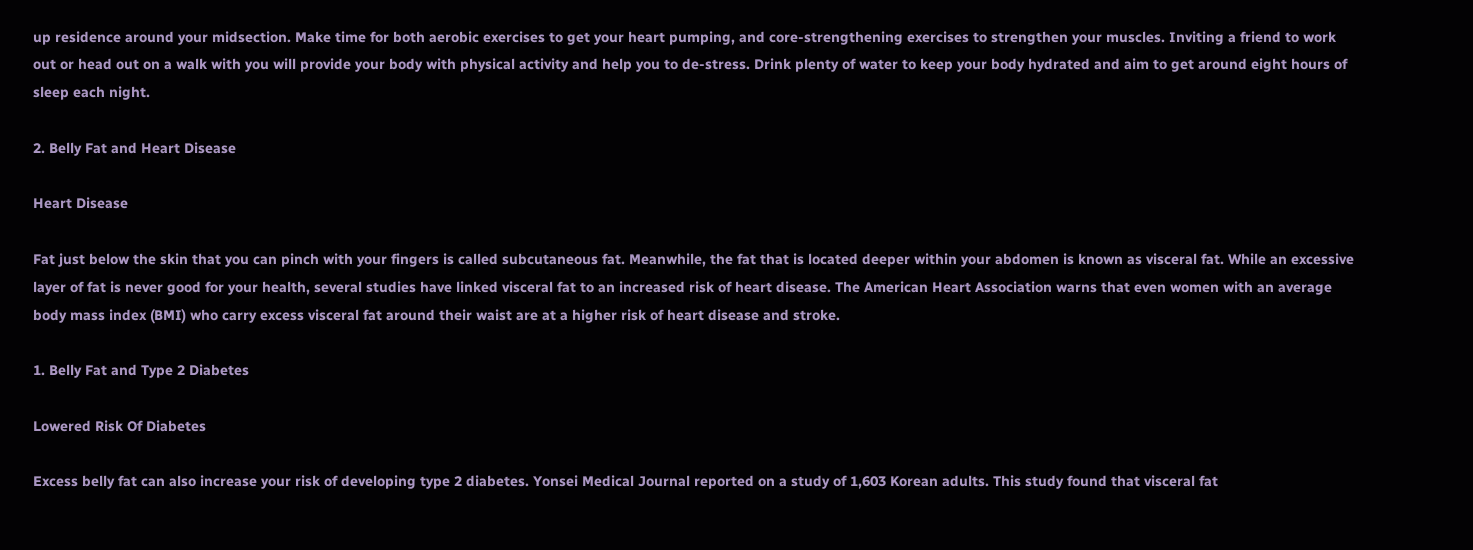up residence around your midsection. Make time for both aerobic exercises to get your heart pumping, and core-strengthening exercises to strengthen your muscles. Inviting a friend to work out or head out on a walk with you will provide your body with physical activity and help you to de-stress. Drink plenty of water to keep your body hydrated and aim to get around eight hours of sleep each night.

2. Belly Fat and Heart Disease

Heart Disease

Fat just below the skin that you can pinch with your fingers is called subcutaneous fat. Meanwhile, the fat that is located deeper within your abdomen is known as visceral fat. While an excessive layer of fat is never good for your health, several studies have linked visceral fat to an increased risk of heart disease. The American Heart Association warns that even women with an average body mass index (BMI) who carry excess visceral fat around their waist are at a higher risk of heart disease and stroke.

1. Belly Fat and Type 2 Diabetes

Lowered Risk Of Diabetes

Excess belly fat can also increase your risk of developing type 2 diabetes. Yonsei Medical Journal reported on a study of 1,603 Korean adults. This study found that visceral fat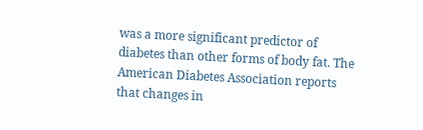was a more significant predictor of diabetes than other forms of body fat. The American Diabetes Association reports that changes in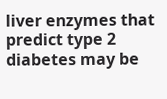liver enzymes that predict type 2 diabetes may be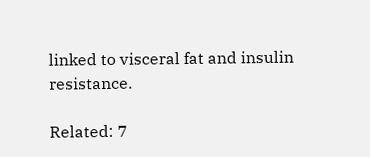linked to visceral fat and insulin resistance.

Related: 7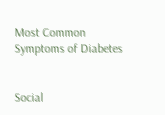Most Common Symptoms of Diabetes


Social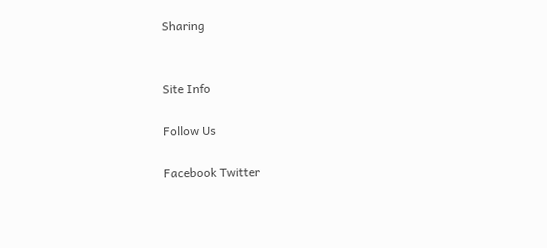Sharing


Site Info

Follow Us

Facebook Twitter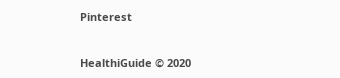Pinterest


HealthiGuide © 2020